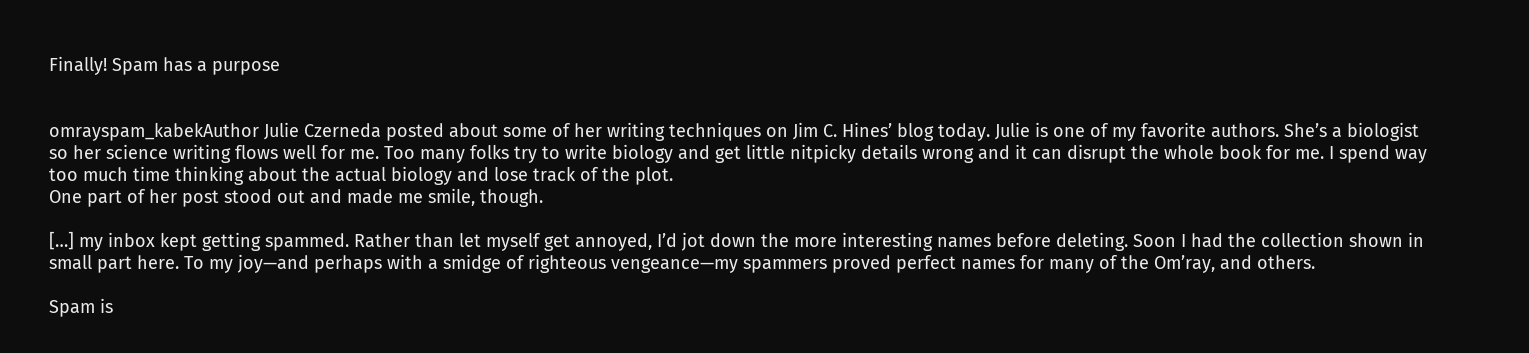Finally! Spam has a purpose


omrayspam_kabekAuthor Julie Czerneda posted about some of her writing techniques on Jim C. Hines’ blog today. Julie is one of my favorite authors. She’s a biologist so her science writing flows well for me. Too many folks try to write biology and get little nitpicky details wrong and it can disrupt the whole book for me. I spend way too much time thinking about the actual biology and lose track of the plot.
One part of her post stood out and made me smile, though.

[…] my inbox kept getting spammed. Rather than let myself get annoyed, I’d jot down the more interesting names before deleting. Soon I had the collection shown in small part here. To my joy—and perhaps with a smidge of righteous vengeance—my spammers proved perfect names for many of the Om’ray, and others.

Spam is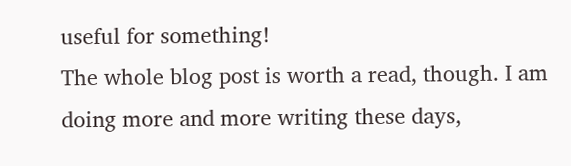useful for something!
The whole blog post is worth a read, though. I am doing more and more writing these days,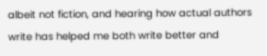albeit not fiction, and hearing how actual authors write has helped me both write better and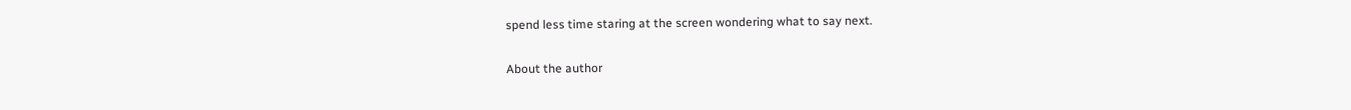spend less time staring at the screen wondering what to say next.

About the author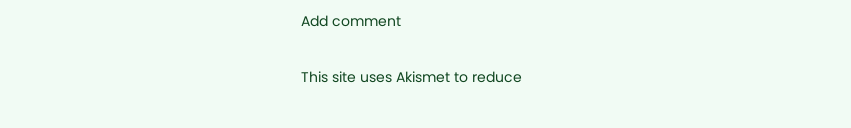Add comment

This site uses Akismet to reduce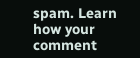spam. Learn how your comment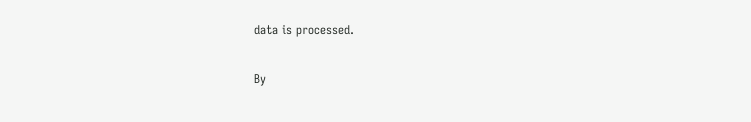data is processed.

By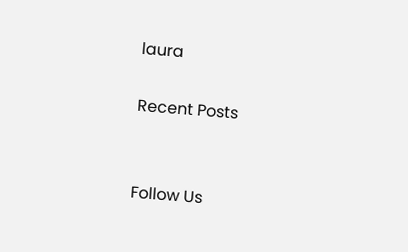laura

Recent Posts


Follow Us